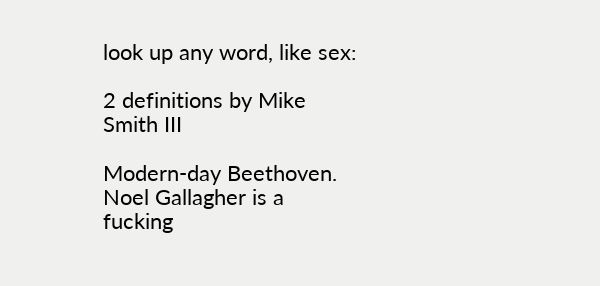look up any word, like sex:

2 definitions by Mike Smith III

Modern-day Beethoven.
Noel Gallagher is a fucking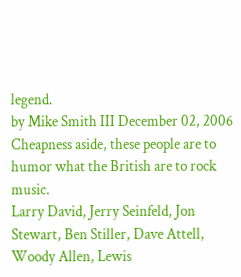legend.
by Mike Smith III December 02, 2006
Cheapness aside, these people are to humor what the British are to rock music.
Larry David, Jerry Seinfeld, Jon Stewart, Ben Stiller, Dave Attell, Woody Allen, Lewis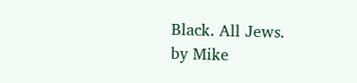Black. All Jews.
by Mike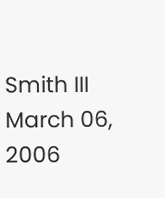Smith III March 06, 2006